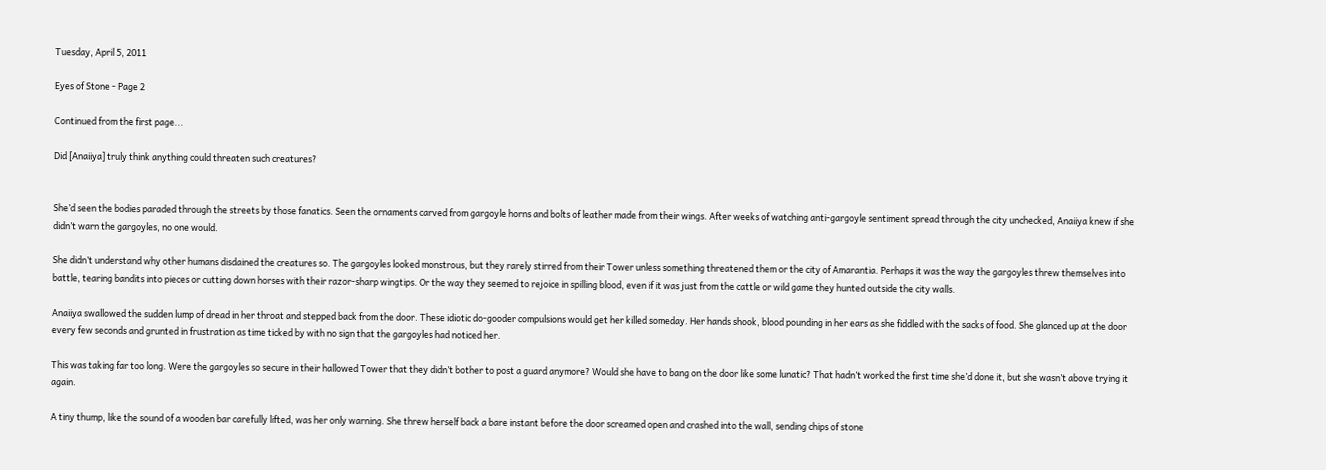Tuesday, April 5, 2011

Eyes of Stone - Page 2

Continued from the first page...

Did [Anaiiya] truly think anything could threaten such creatures?


She’d seen the bodies paraded through the streets by those fanatics. Seen the ornaments carved from gargoyle horns and bolts of leather made from their wings. After weeks of watching anti-gargoyle sentiment spread through the city unchecked, Anaiiya knew if she didn’t warn the gargoyles, no one would.

She didn’t understand why other humans disdained the creatures so. The gargoyles looked monstrous, but they rarely stirred from their Tower unless something threatened them or the city of Amarantia. Perhaps it was the way the gargoyles threw themselves into battle, tearing bandits into pieces or cutting down horses with their razor-sharp wingtips. Or the way they seemed to rejoice in spilling blood, even if it was just from the cattle or wild game they hunted outside the city walls.

Anaiiya swallowed the sudden lump of dread in her throat and stepped back from the door. These idiotic do-gooder compulsions would get her killed someday. Her hands shook, blood pounding in her ears as she fiddled with the sacks of food. She glanced up at the door every few seconds and grunted in frustration as time ticked by with no sign that the gargoyles had noticed her.

This was taking far too long. Were the gargoyles so secure in their hallowed Tower that they didn’t bother to post a guard anymore? Would she have to bang on the door like some lunatic? That hadn’t worked the first time she’d done it, but she wasn’t above trying it again.

A tiny thump, like the sound of a wooden bar carefully lifted, was her only warning. She threw herself back a bare instant before the door screamed open and crashed into the wall, sending chips of stone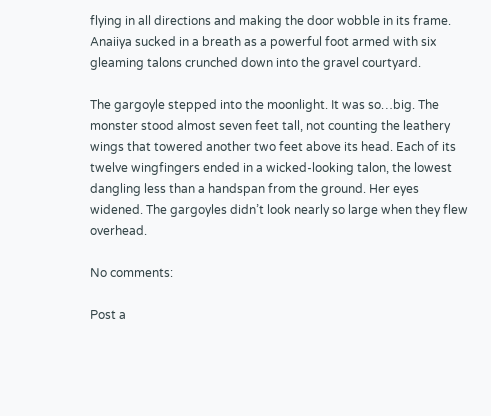flying in all directions and making the door wobble in its frame. Anaiiya sucked in a breath as a powerful foot armed with six gleaming talons crunched down into the gravel courtyard.

The gargoyle stepped into the moonlight. It was so…big. The monster stood almost seven feet tall, not counting the leathery wings that towered another two feet above its head. Each of its twelve wingfingers ended in a wicked-looking talon, the lowest dangling less than a handspan from the ground. Her eyes widened. The gargoyles didn’t look nearly so large when they flew overhead.

No comments:

Post a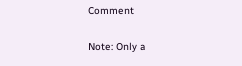Comment

Note: Only a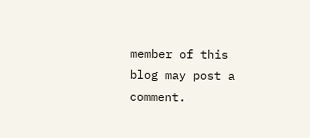member of this blog may post a comment.